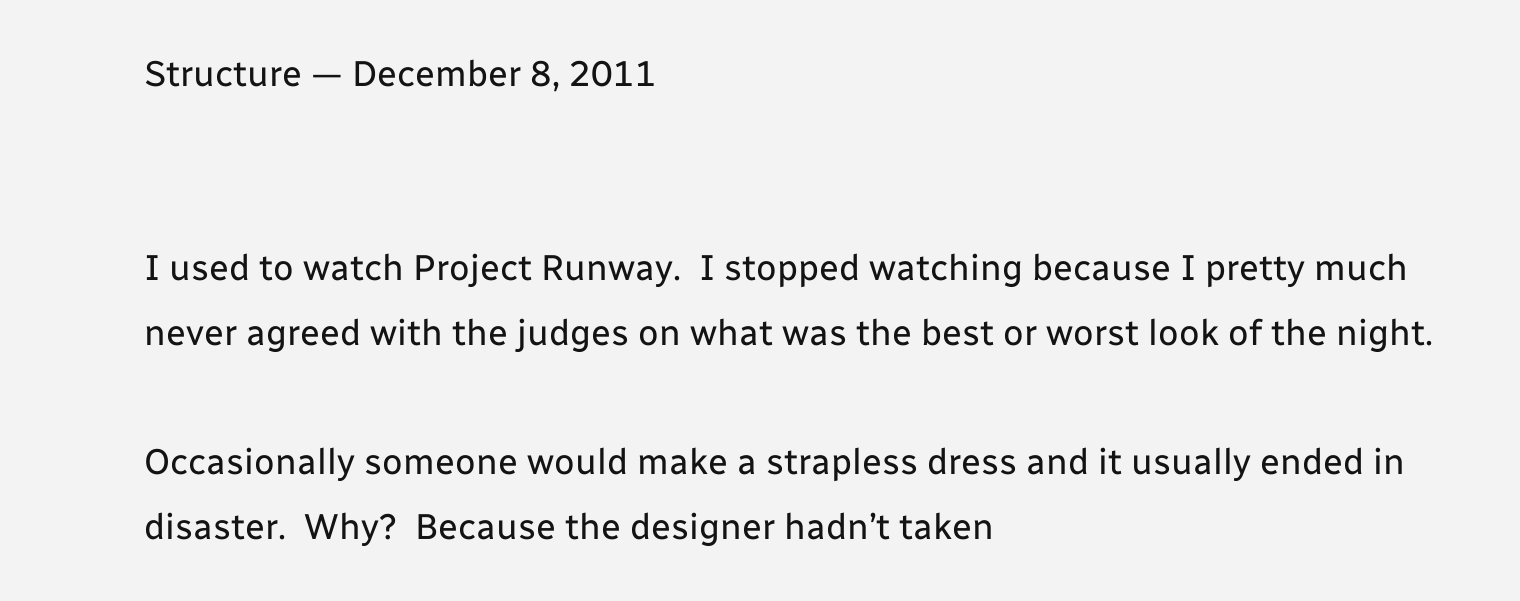Structure — December 8, 2011


I used to watch Project Runway.  I stopped watching because I pretty much never agreed with the judges on what was the best or worst look of the night.

Occasionally someone would make a strapless dress and it usually ended in disaster.  Why?  Because the designer hadn’t taken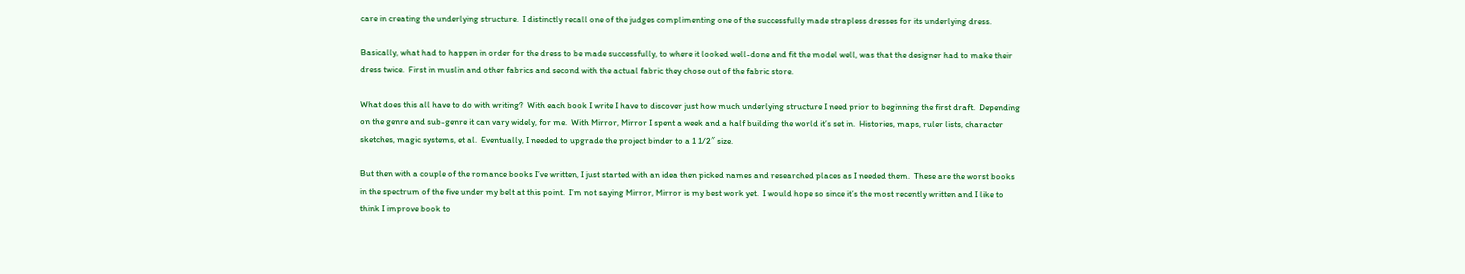care in creating the underlying structure.  I distinctly recall one of the judges complimenting one of the successfully made strapless dresses for its underlying dress.

Basically, what had to happen in order for the dress to be made successfully, to where it looked well-done and fit the model well, was that the designer had to make their dress twice.  First in muslin and other fabrics and second with the actual fabric they chose out of the fabric store.

What does this all have to do with writing?  With each book I write I have to discover just how much underlying structure I need prior to beginning the first draft.  Depending on the genre and sub-genre it can vary widely, for me.  With Mirror, Mirror I spent a week and a half building the world it’s set in.  Histories, maps, ruler lists, character sketches, magic systems, et al.  Eventually, I needed to upgrade the project binder to a 1 1/2″ size.

But then with a couple of the romance books I’ve written, I just started with an idea then picked names and researched places as I needed them.  These are the worst books in the spectrum of the five under my belt at this point.  I’m not saying Mirror, Mirror is my best work yet.  I would hope so since it’s the most recently written and I like to think I improve book to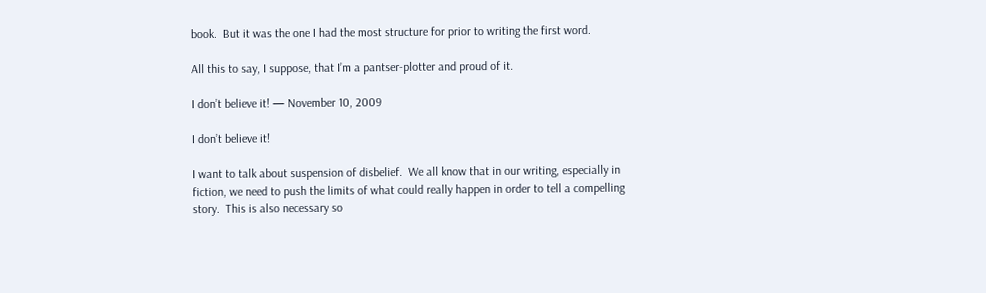book.  But it was the one I had the most structure for prior to writing the first word.

All this to say, I suppose, that I’m a pantser-plotter and proud of it.

I don’t believe it! — November 10, 2009

I don’t believe it!

I want to talk about suspension of disbelief.  We all know that in our writing, especially in fiction, we need to push the limits of what could really happen in order to tell a compelling story.  This is also necessary so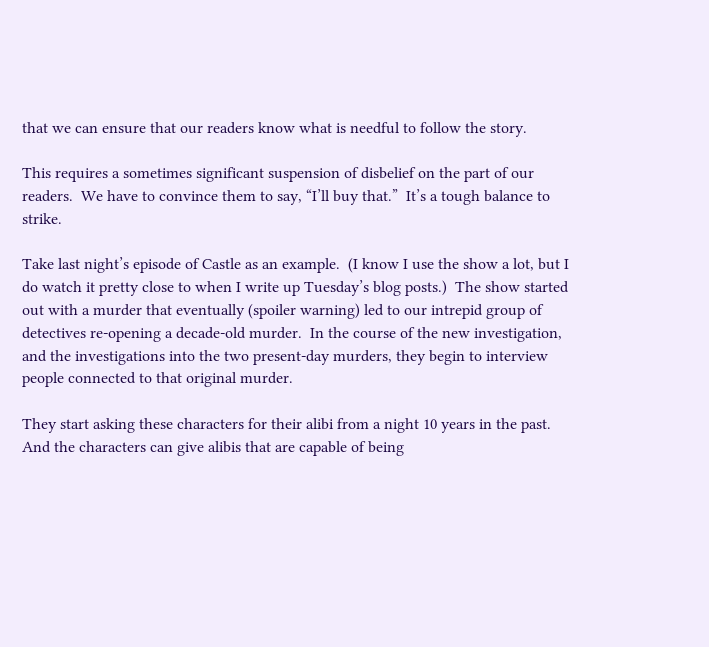that we can ensure that our readers know what is needful to follow the story.

This requires a sometimes significant suspension of disbelief on the part of our readers.  We have to convince them to say, “I’ll buy that.”  It’s a tough balance to strike.

Take last night’s episode of Castle as an example.  (I know I use the show a lot, but I do watch it pretty close to when I write up Tuesday’s blog posts.)  The show started out with a murder that eventually (spoiler warning) led to our intrepid group of detectives re-opening a decade-old murder.  In the course of the new investigation, and the investigations into the two present-day murders, they begin to interview people connected to that original murder.

They start asking these characters for their alibi from a night 10 years in the past.  And the characters can give alibis that are capable of being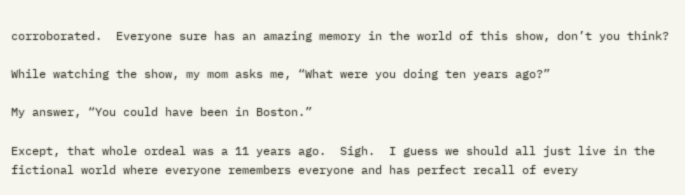corroborated.  Everyone sure has an amazing memory in the world of this show, don’t you think?

While watching the show, my mom asks me, “What were you doing ten years ago?”

My answer, “You could have been in Boston.”

Except, that whole ordeal was a 11 years ago.  Sigh.  I guess we should all just live in the fictional world where everyone remembers everyone and has perfect recall of every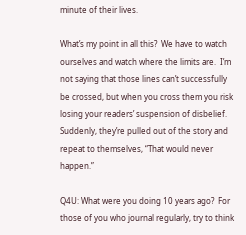minute of their lives.

What’s my point in all this?  We have to watch ourselves and watch where the limits are.  I’m not saying that those lines can’t successfully be crossed, but when you cross them you risk losing your readers’ suspension of disbelief.  Suddenly, they’re pulled out of the story and repeat to themselves, “That would never happen.”

Q4U: What were you doing 10 years ago?  For those of you who journal regularly, try to think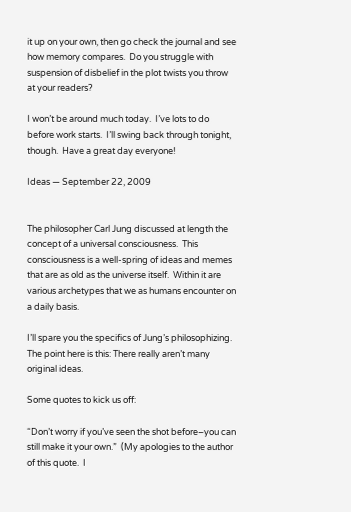it up on your own, then go check the journal and see how memory compares.  Do you struggle with suspension of disbelief in the plot twists you throw at your readers?

I won’t be around much today.  I’ve lots to do before work starts.  I’ll swing back through tonight, though.  Have a great day everyone!

Ideas — September 22, 2009


The philosopher Carl Jung discussed at length the concept of a universal consciousness.  This consciousness is a well-spring of ideas and memes that are as old as the universe itself.  Within it are various archetypes that we as humans encounter on a daily basis.

I’ll spare you the specifics of Jung’s philosophizing.  The point here is this: There really aren’t many original ideas.

Some quotes to kick us off:

“Don’t worry if you’ve seen the shot before–you can still make it your own.”  (My apologies to the author of this quote.  I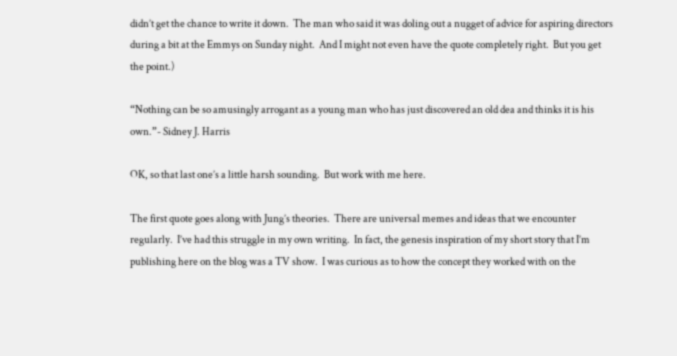didn’t get the chance to write it down.  The man who said it was doling out a nugget of advice for aspiring directors during a bit at the Emmys on Sunday night.  And I might not even have the quote completely right.  But you get the point.)

“Nothing can be so amusingly arrogant as a young man who has just discovered an old dea and thinks it is his own.”- Sidney J. Harris

OK, so that last one’s a little harsh sounding.  But work with me here.

The first quote goes along with Jung’s theories.  There are universal memes and ideas that we encounter regularly.  I’ve had this struggle in my own writing.  In fact, the genesis inspiration of my short story that I’m publishing here on the blog was a TV show.  I was curious as to how the concept they worked with on the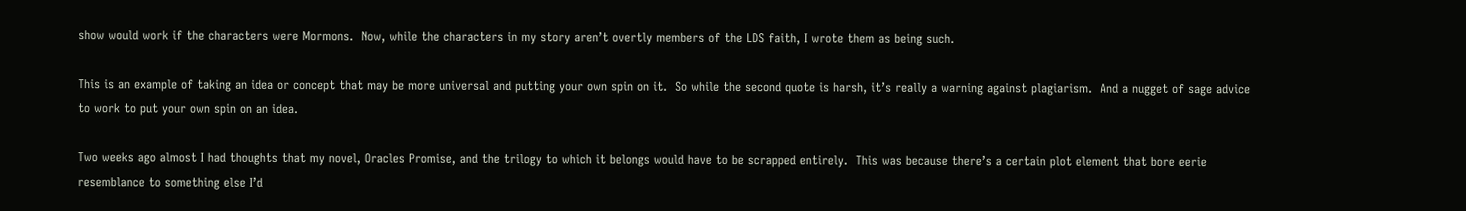show would work if the characters were Mormons.  Now, while the characters in my story aren’t overtly members of the LDS faith, I wrote them as being such.

This is an example of taking an idea or concept that may be more universal and putting your own spin on it.  So while the second quote is harsh, it’s really a warning against plagiarism.  And a nugget of sage advice to work to put your own spin on an idea.

Two weeks ago almost I had thoughts that my novel, Oracles Promise, and the trilogy to which it belongs would have to be scrapped entirely.  This was because there’s a certain plot element that bore eerie resemblance to something else I’d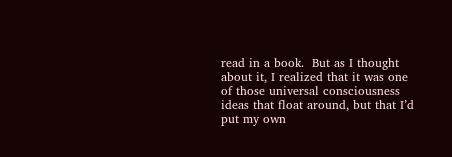read in a book.  But as I thought about it, I realized that it was one of those universal consciousness ideas that float around, but that I’d put my own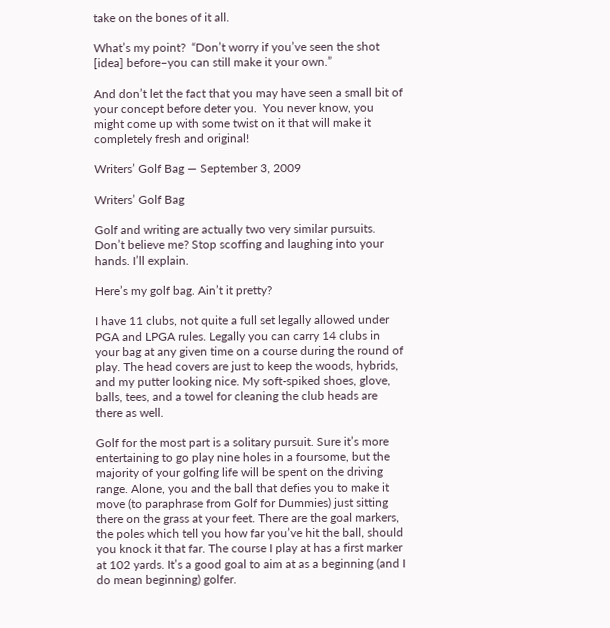take on the bones of it all.

What’s my point?  “Don’t worry if you’ve seen the shot [idea] before–you can still make it your own.”

And don’t let the fact that you may have seen a small bit of your concept before deter you.  You never know, you might come up with some twist on it that will make it completely fresh and original!

Writers’ Golf Bag — September 3, 2009

Writers’ Golf Bag

Golf and writing are actually two very similar pursuits. Don’t believe me? Stop scoffing and laughing into your hands. I’ll explain.

Here’s my golf bag. Ain’t it pretty?

I have 11 clubs, not quite a full set legally allowed under PGA and LPGA rules. Legally you can carry 14 clubs in your bag at any given time on a course during the round of play. The head covers are just to keep the woods, hybrids, and my putter looking nice. My soft-spiked shoes, glove, balls, tees, and a towel for cleaning the club heads are there as well.

Golf for the most part is a solitary pursuit. Sure it’s more entertaining to go play nine holes in a foursome, but the majority of your golfing life will be spent on the driving range. Alone, you and the ball that defies you to make it move (to paraphrase from Golf for Dummies) just sitting there on the grass at your feet. There are the goal markers, the poles which tell you how far you’ve hit the ball, should you knock it that far. The course I play at has a first marker at 102 yards. It’s a good goal to aim at as a beginning (and I do mean beginning) golfer.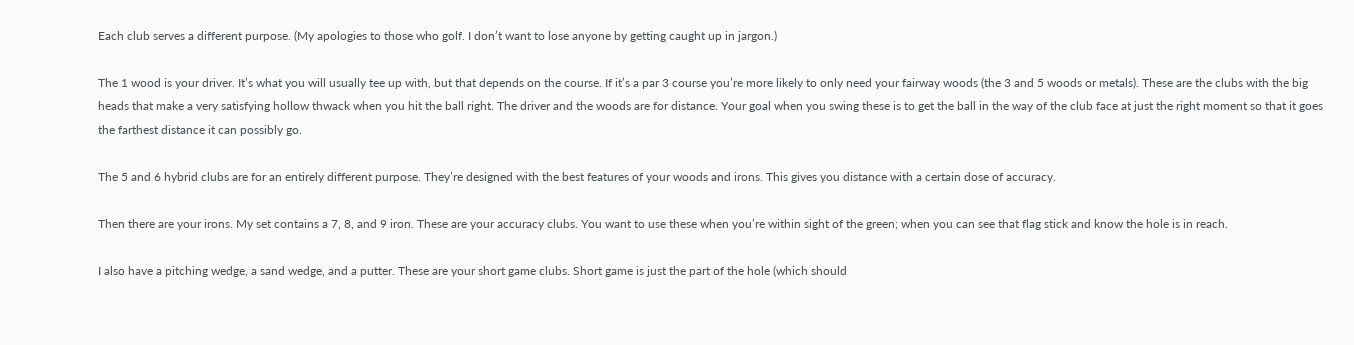Each club serves a different purpose. (My apologies to those who golf. I don’t want to lose anyone by getting caught up in jargon.)

The 1 wood is your driver. It’s what you will usually tee up with, but that depends on the course. If it’s a par 3 course you’re more likely to only need your fairway woods (the 3 and 5 woods or metals). These are the clubs with the big heads that make a very satisfying hollow thwack when you hit the ball right. The driver and the woods are for distance. Your goal when you swing these is to get the ball in the way of the club face at just the right moment so that it goes the farthest distance it can possibly go.

The 5 and 6 hybrid clubs are for an entirely different purpose. They’re designed with the best features of your woods and irons. This gives you distance with a certain dose of accuracy.

Then there are your irons. My set contains a 7, 8, and 9 iron. These are your accuracy clubs. You want to use these when you’re within sight of the green; when you can see that flag stick and know the hole is in reach.

I also have a pitching wedge, a sand wedge, and a putter. These are your short game clubs. Short game is just the part of the hole (which should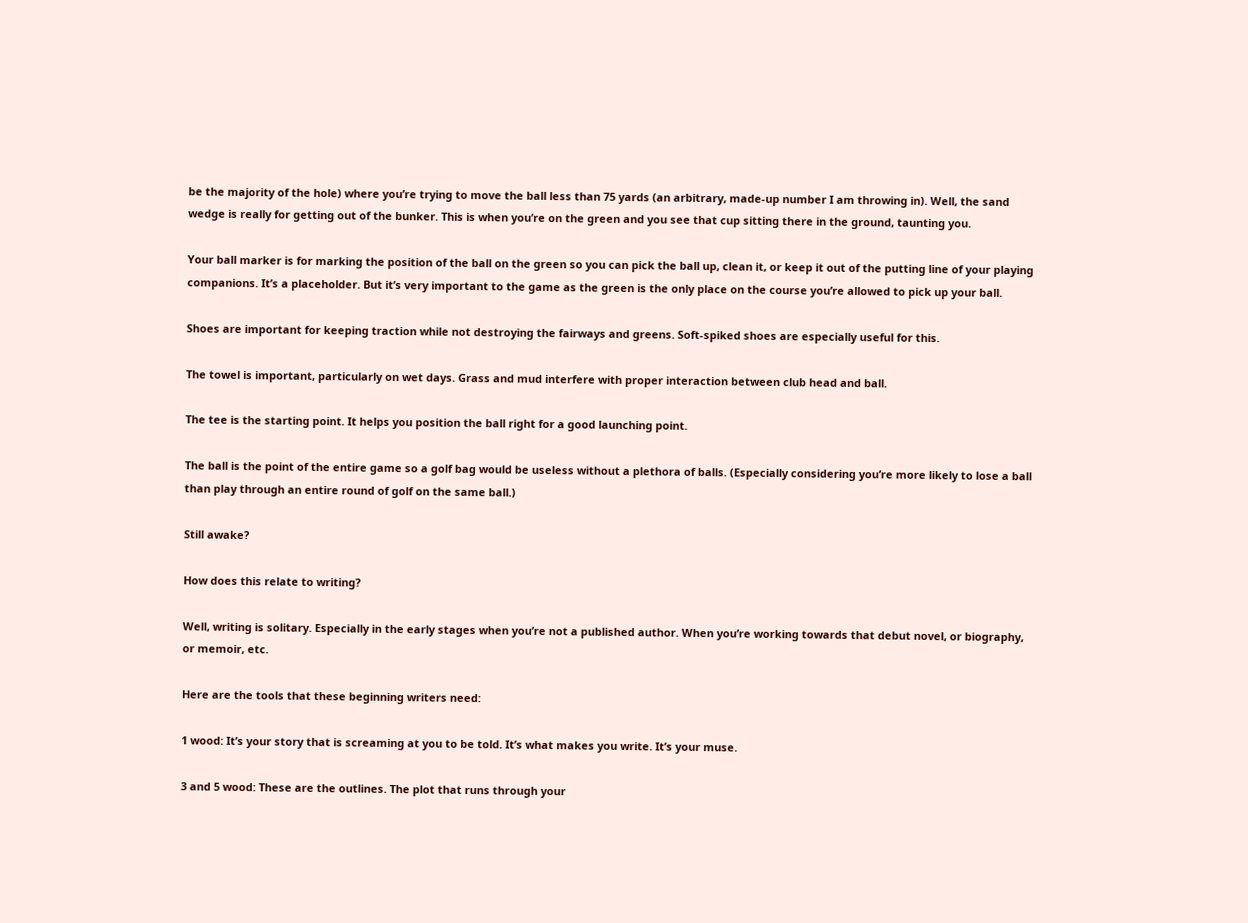be the majority of the hole) where you’re trying to move the ball less than 75 yards (an arbitrary, made-up number I am throwing in). Well, the sand wedge is really for getting out of the bunker. This is when you’re on the green and you see that cup sitting there in the ground, taunting you.

Your ball marker is for marking the position of the ball on the green so you can pick the ball up, clean it, or keep it out of the putting line of your playing companions. It’s a placeholder. But it’s very important to the game as the green is the only place on the course you’re allowed to pick up your ball.

Shoes are important for keeping traction while not destroying the fairways and greens. Soft-spiked shoes are especially useful for this.

The towel is important, particularly on wet days. Grass and mud interfere with proper interaction between club head and ball.

The tee is the starting point. It helps you position the ball right for a good launching point.

The ball is the point of the entire game so a golf bag would be useless without a plethora of balls. (Especially considering you’re more likely to lose a ball than play through an entire round of golf on the same ball.)

Still awake?

How does this relate to writing?

Well, writing is solitary. Especially in the early stages when you’re not a published author. When you’re working towards that debut novel, or biography, or memoir, etc.

Here are the tools that these beginning writers need:

1 wood: It’s your story that is screaming at you to be told. It’s what makes you write. It’s your muse.

3 and 5 wood: These are the outlines. The plot that runs through your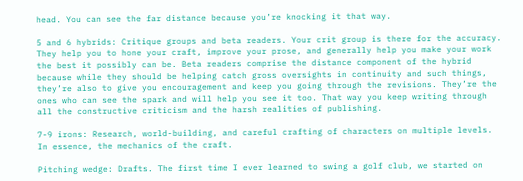head. You can see the far distance because you’re knocking it that way.

5 and 6 hybrids: Critique groups and beta readers. Your crit group is there for the accuracy. They help you to hone your craft, improve your prose, and generally help you make your work the best it possibly can be. Beta readers comprise the distance component of the hybrid because while they should be helping catch gross oversights in continuity and such things, they’re also to give you encouragement and keep you going through the revisions. They’re the ones who can see the spark and will help you see it too. That way you keep writing through all the constructive criticism and the harsh realities of publishing.

7-9 irons: Research, world-building, and careful crafting of characters on multiple levels. In essence, the mechanics of the craft.

Pitching wedge: Drafts. The first time I ever learned to swing a golf club, we started on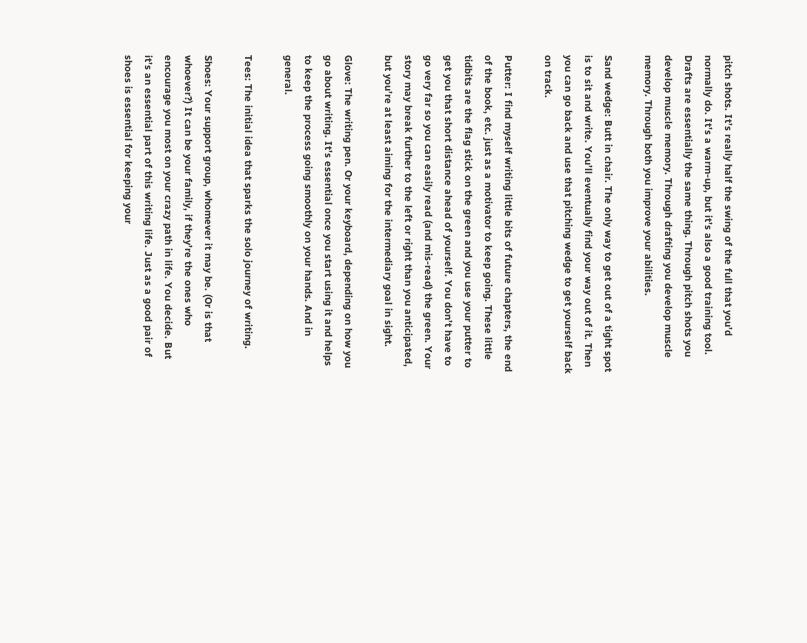pitch shots. It’s really half the swing of the full that you’d normally do. It’s a warm-up, but it’s also a good training tool. Drafts are essentially the same thing. Through pitch shots you develop muscle memory. Through drafting you develop muscle memory. Through both you improve your abilities.

Sand wedge: Butt in chair. The only way to get out of a tight spot is to sit and write. You’ll eventually find your way out of it. Then you can go back and use that pitching wedge to get yourself back on track.

Putter: I find myself writing little bits of future chapters, the end of the book, etc. just as a motivator to keep going. These little tidbits are the flag stick on the green and you use your putter to get you that short distance ahead of yourself. You don’t have to go very far so you can easily read (and mis-read) the green. Your story may break further to the left or right than you anticipated, but you’re at least aiming for the intermediary goal in sight.

Glove: The writing pen. Or your keyboard, depending on how you go about writing. It’s essential once you start using it and helps to keep the process going smoothly on your hands. And in general.

Tees: The initial idea that sparks the solo journey of writing.

Shoes: Your support group, whomever it may be. (Or is that whoever?) It can be your family, if they’re the ones who encourage you most on your crazy path in life. You decide. But it’s an essential part of this writing life. Just as a good pair of shoes is essential for keeping your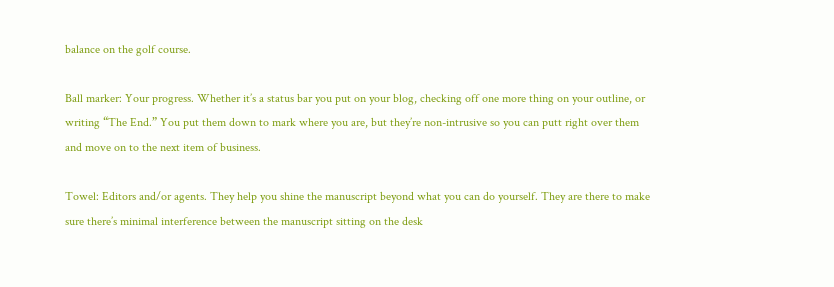balance on the golf course.

Ball marker: Your progress. Whether it’s a status bar you put on your blog, checking off one more thing on your outline, or writing “The End.” You put them down to mark where you are, but they’re non-intrusive so you can putt right over them and move on to the next item of business.

Towel: Editors and/or agents. They help you shine the manuscript beyond what you can do yourself. They are there to make sure there’s minimal interference between the manuscript sitting on the desk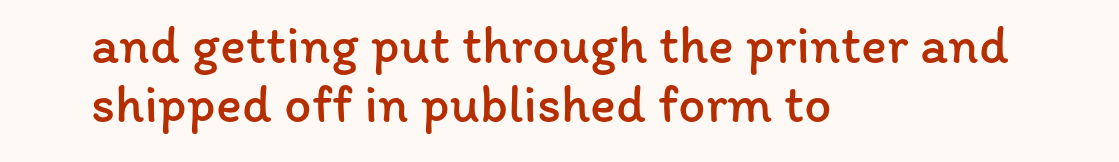and getting put through the printer and shipped off in published form to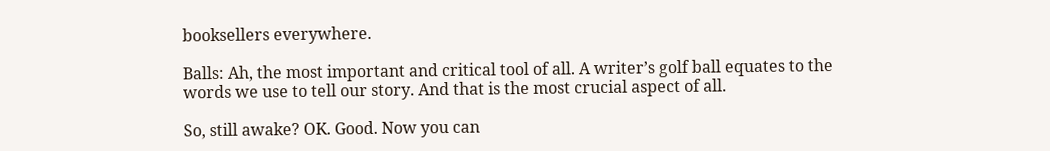booksellers everywhere.

Balls: Ah, the most important and critical tool of all. A writer’s golf ball equates to the words we use to tell our story. And that is the most crucial aspect of all.

So, still awake? OK. Good. Now you can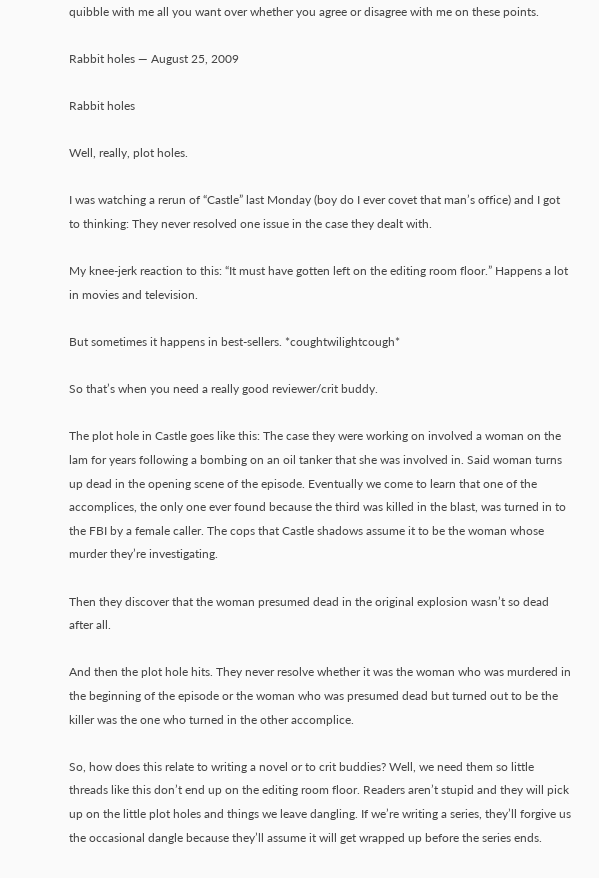quibble with me all you want over whether you agree or disagree with me on these points.

Rabbit holes — August 25, 2009

Rabbit holes

Well, really, plot holes.

I was watching a rerun of “Castle” last Monday (boy do I ever covet that man’s office) and I got to thinking: They never resolved one issue in the case they dealt with.

My knee-jerk reaction to this: “It must have gotten left on the editing room floor.” Happens a lot in movies and television.

But sometimes it happens in best-sellers. *coughtwilightcough*

So that’s when you need a really good reviewer/crit buddy.

The plot hole in Castle goes like this: The case they were working on involved a woman on the lam for years following a bombing on an oil tanker that she was involved in. Said woman turns up dead in the opening scene of the episode. Eventually we come to learn that one of the accomplices, the only one ever found because the third was killed in the blast, was turned in to the FBI by a female caller. The cops that Castle shadows assume it to be the woman whose murder they’re investigating.

Then they discover that the woman presumed dead in the original explosion wasn’t so dead after all.

And then the plot hole hits. They never resolve whether it was the woman who was murdered in the beginning of the episode or the woman who was presumed dead but turned out to be the killer was the one who turned in the other accomplice.

So, how does this relate to writing a novel or to crit buddies? Well, we need them so little threads like this don’t end up on the editing room floor. Readers aren’t stupid and they will pick up on the little plot holes and things we leave dangling. If we’re writing a series, they’ll forgive us the occasional dangle because they’ll assume it will get wrapped up before the series ends.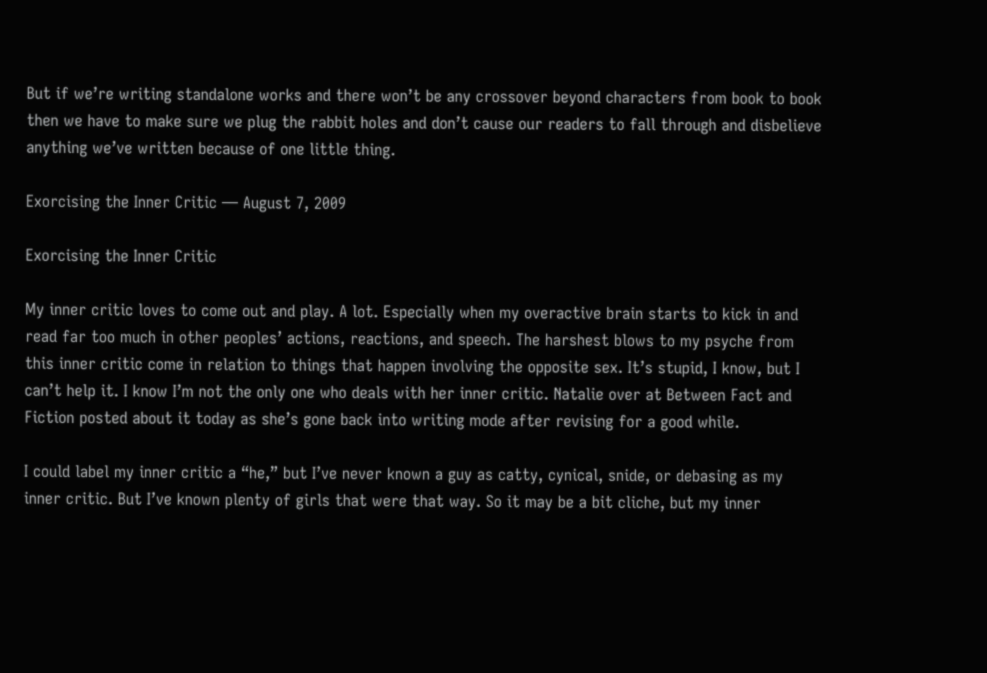But if we’re writing standalone works and there won’t be any crossover beyond characters from book to book then we have to make sure we plug the rabbit holes and don’t cause our readers to fall through and disbelieve anything we’ve written because of one little thing.

Exorcising the Inner Critic — August 7, 2009

Exorcising the Inner Critic

My inner critic loves to come out and play. A lot. Especially when my overactive brain starts to kick in and read far too much in other peoples’ actions, reactions, and speech. The harshest blows to my psyche from this inner critic come in relation to things that happen involving the opposite sex. It’s stupid, I know, but I can’t help it. I know I’m not the only one who deals with her inner critic. Natalie over at Between Fact and Fiction posted about it today as she’s gone back into writing mode after revising for a good while.

I could label my inner critic a “he,” but I’ve never known a guy as catty, cynical, snide, or debasing as my inner critic. But I’ve known plenty of girls that were that way. So it may be a bit cliche, but my inner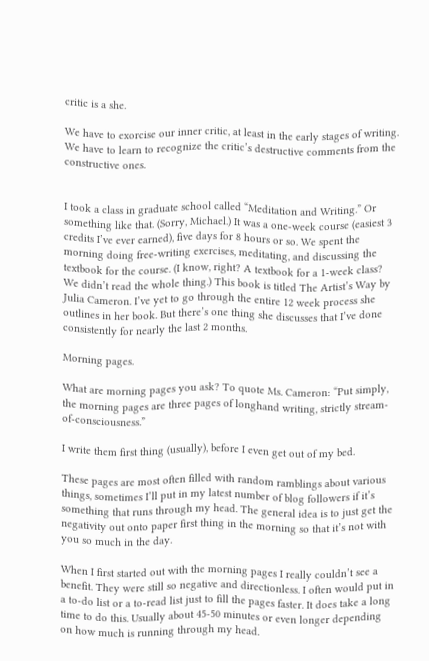critic is a she.

We have to exorcise our inner critic, at least in the early stages of writing. We have to learn to recognize the critic’s destructive comments from the constructive ones.


I took a class in graduate school called “Meditation and Writing.” Or something like that. (Sorry, Michael.) It was a one-week course (easiest 3 credits I’ve ever earned), five days for 8 hours or so. We spent the morning doing free-writing exercises, meditating, and discussing the textbook for the course. (I know, right? A textbook for a 1-week class? We didn’t read the whole thing.) This book is titled The Artist’s Way by Julia Cameron. I’ve yet to go through the entire 12 week process she outlines in her book. But there’s one thing she discusses that I’ve done consistently for nearly the last 2 months.

Morning pages.

What are morning pages you ask? To quote Ms. Cameron: “Put simply, the morning pages are three pages of longhand writing, strictly stream-of-consciousness.”

I write them first thing (usually), before I even get out of my bed.

These pages are most often filled with random ramblings about various things, sometimes I’ll put in my latest number of blog followers if it’s something that runs through my head. The general idea is to just get the negativity out onto paper first thing in the morning so that it’s not with you so much in the day.

When I first started out with the morning pages I really couldn’t see a benefit. They were still so negative and directionless. I often would put in a to-do list or a to-read list just to fill the pages faster. It does take a long time to do this. Usually about 45-50 minutes or even longer depending on how much is running through my head.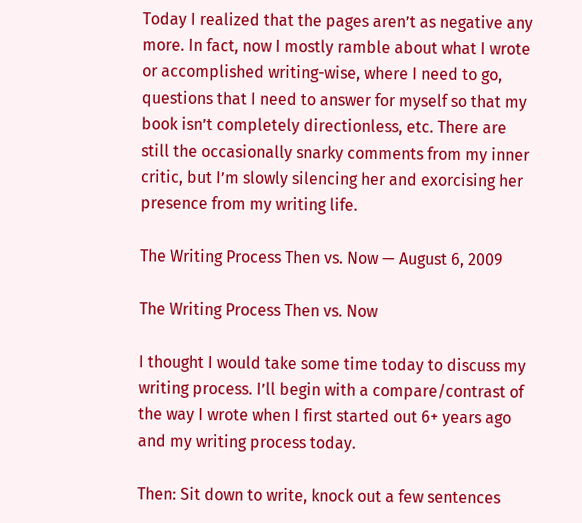Today I realized that the pages aren’t as negative any more. In fact, now I mostly ramble about what I wrote or accomplished writing-wise, where I need to go, questions that I need to answer for myself so that my book isn’t completely directionless, etc. There are still the occasionally snarky comments from my inner critic, but I’m slowly silencing her and exorcising her presence from my writing life.

The Writing Process Then vs. Now — August 6, 2009

The Writing Process Then vs. Now

I thought I would take some time today to discuss my writing process. I’ll begin with a compare/contrast of the way I wrote when I first started out 6+ years ago and my writing process today.

Then: Sit down to write, knock out a few sentences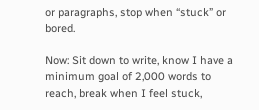or paragraphs, stop when “stuck” or bored.

Now: Sit down to write, know I have a minimum goal of 2,000 words to reach, break when I feel stuck,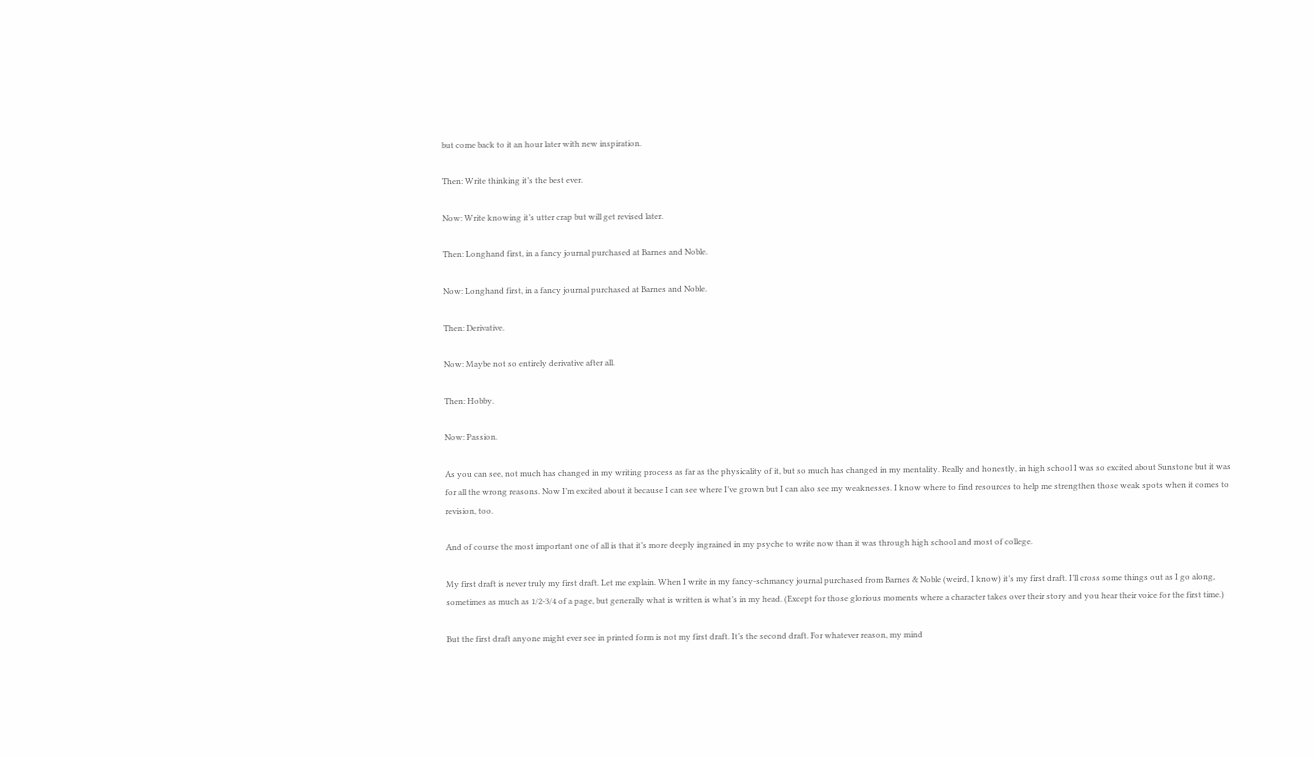but come back to it an hour later with new inspiration.

Then: Write thinking it’s the best ever.

Now: Write knowing it’s utter crap but will get revised later.

Then: Longhand first, in a fancy journal purchased at Barnes and Noble.

Now: Longhand first, in a fancy journal purchased at Barnes and Noble.

Then: Derivative.

Now: Maybe not so entirely derivative after all.

Then: Hobby.

Now: Passion.

As you can see, not much has changed in my writing process as far as the physicality of it, but so much has changed in my mentality. Really and honestly, in high school I was so excited about Sunstone but it was for all the wrong reasons. Now I’m excited about it because I can see where I’ve grown but I can also see my weaknesses. I know where to find resources to help me strengthen those weak spots when it comes to revision, too.

And of course the most important one of all is that it’s more deeply ingrained in my psyche to write now than it was through high school and most of college.

My first draft is never truly my first draft. Let me explain. When I write in my fancy-schmancy journal purchased from Barnes & Noble (weird, I know) it’s my first draft. I’ll cross some things out as I go along, sometimes as much as 1/2-3/4 of a page, but generally what is written is what’s in my head. (Except for those glorious moments where a character takes over their story and you hear their voice for the first time.)

But the first draft anyone might ever see in printed form is not my first draft. It’s the second draft. For whatever reason, my mind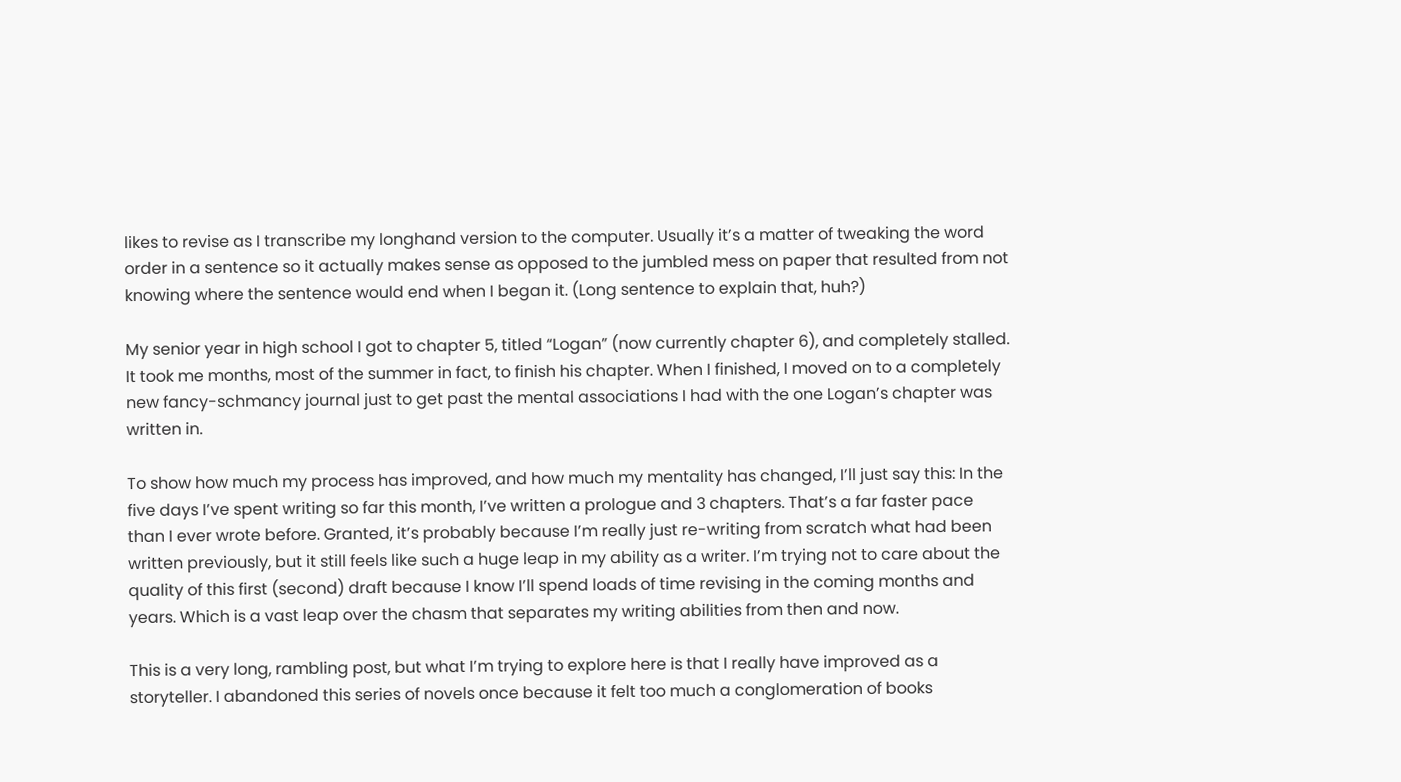likes to revise as I transcribe my longhand version to the computer. Usually it’s a matter of tweaking the word order in a sentence so it actually makes sense as opposed to the jumbled mess on paper that resulted from not knowing where the sentence would end when I began it. (Long sentence to explain that, huh?)

My senior year in high school I got to chapter 5, titled “Logan” (now currently chapter 6), and completely stalled. It took me months, most of the summer in fact, to finish his chapter. When I finished, I moved on to a completely new fancy-schmancy journal just to get past the mental associations I had with the one Logan’s chapter was written in.

To show how much my process has improved, and how much my mentality has changed, I’ll just say this: In the five days I’ve spent writing so far this month, I’ve written a prologue and 3 chapters. That’s a far faster pace than I ever wrote before. Granted, it’s probably because I’m really just re-writing from scratch what had been written previously, but it still feels like such a huge leap in my ability as a writer. I’m trying not to care about the quality of this first (second) draft because I know I’ll spend loads of time revising in the coming months and years. Which is a vast leap over the chasm that separates my writing abilities from then and now.

This is a very long, rambling post, but what I’m trying to explore here is that I really have improved as a storyteller. I abandoned this series of novels once because it felt too much a conglomeration of books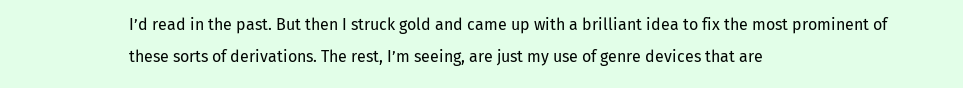I’d read in the past. But then I struck gold and came up with a brilliant idea to fix the most prominent of these sorts of derivations. The rest, I’m seeing, are just my use of genre devices that are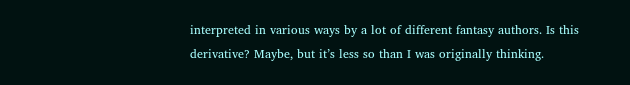interpreted in various ways by a lot of different fantasy authors. Is this derivative? Maybe, but it’s less so than I was originally thinking.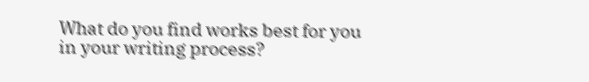What do you find works best for you in your writing process?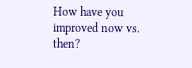How have you improved now vs. then?